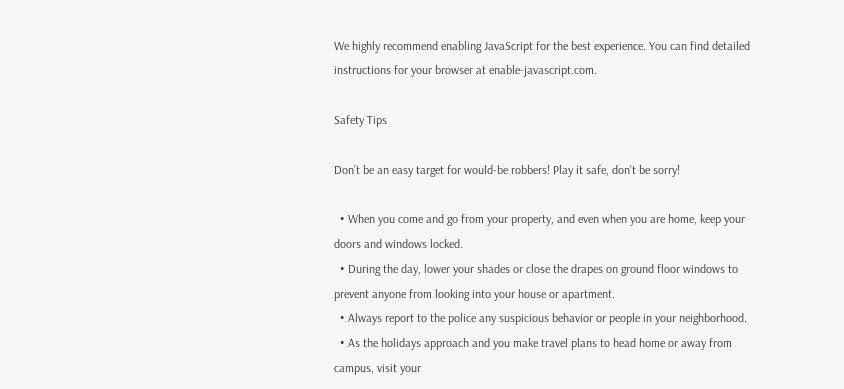We highly recommend enabling JavaScript for the best experience. You can find detailed instructions for your browser at enable-javascript.com.

Safety Tips

Don’t be an easy target for would-be robbers! Play it safe, don’t be sorry!

  • When you come and go from your property, and even when you are home, keep your doors and windows locked.
  • During the day, lower your shades or close the drapes on ground floor windows to prevent anyone from looking into your house or apartment.
  • Always report to the police any suspicious behavior or people in your neighborhood.
  • As the holidays approach and you make travel plans to head home or away from campus, visit your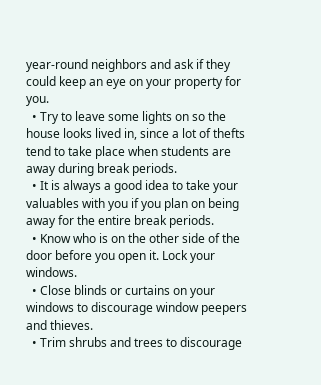year-round neighbors and ask if they could keep an eye on your property for you.
  • Try to leave some lights on so the house looks lived in, since a lot of thefts tend to take place when students are away during break periods.
  • It is always a good idea to take your valuables with you if you plan on being away for the entire break periods.
  • Know who is on the other side of the door before you open it. Lock your windows.
  • Close blinds or curtains on your windows to discourage window peepers and thieves.
  • Trim shrubs and trees to discourage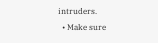intruders.
  • Make sure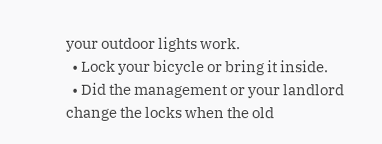your outdoor lights work.
  • Lock your bicycle or bring it inside.
  • Did the management or your landlord change the locks when the old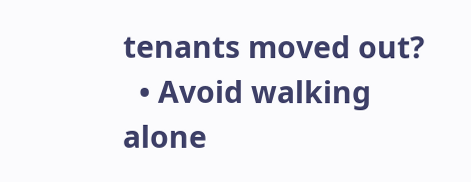tenants moved out?
  • Avoid walking alone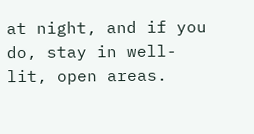at night, and if you do, stay in well-lit, open areas.